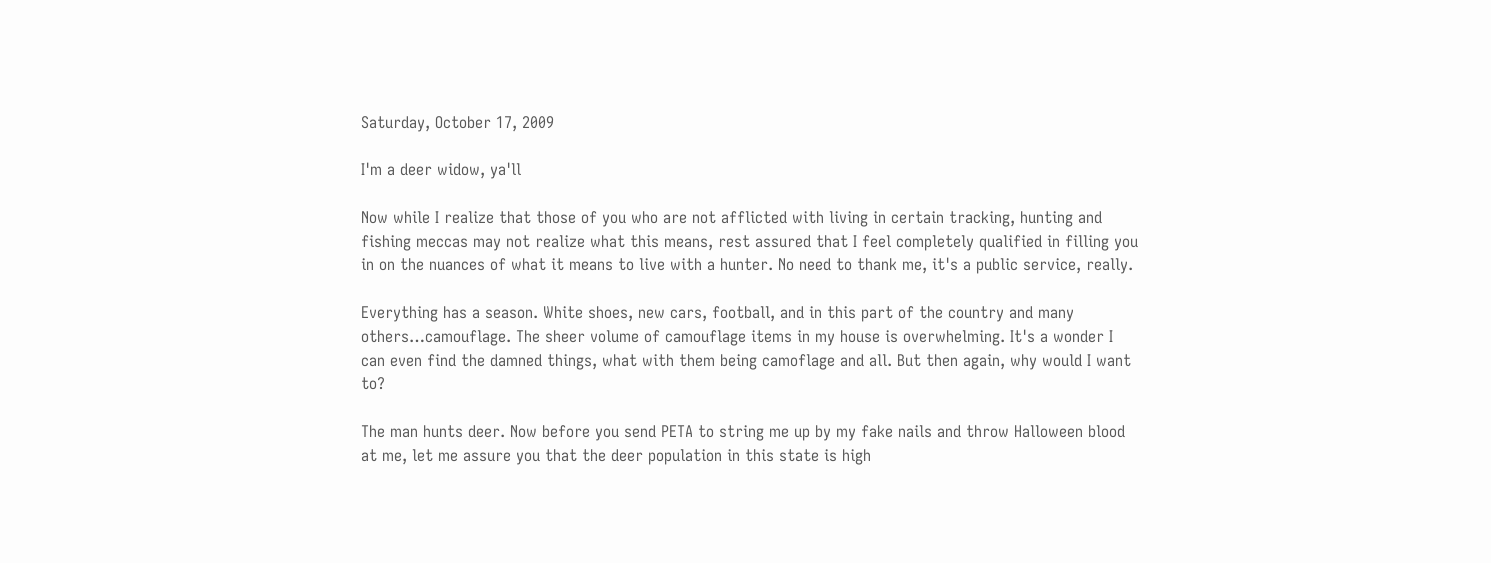Saturday, October 17, 2009

I'm a deer widow, ya'll

Now while I realize that those of you who are not afflicted with living in certain tracking, hunting and fishing meccas may not realize what this means, rest assured that I feel completely qualified in filling you in on the nuances of what it means to live with a hunter. No need to thank me, it's a public service, really.

Everything has a season. White shoes, new cars, football, and in this part of the country and many others…camouflage. The sheer volume of camouflage items in my house is overwhelming. It's a wonder I can even find the damned things, what with them being camoflage and all. But then again, why would I want to?

The man hunts deer. Now before you send PETA to string me up by my fake nails and throw Halloween blood at me, let me assure you that the deer population in this state is high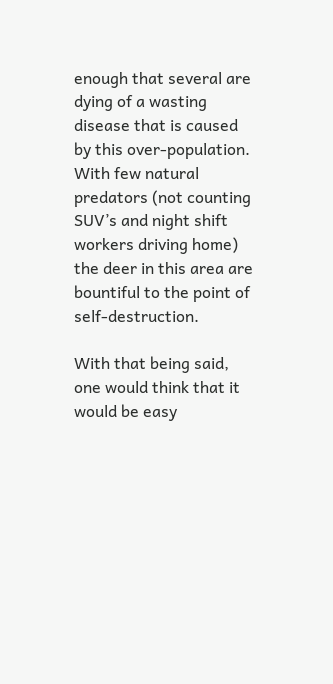enough that several are dying of a wasting disease that is caused by this over-population. With few natural predators (not counting SUV’s and night shift workers driving home) the deer in this area are bountiful to the point of self-destruction.

With that being said, one would think that it would be easy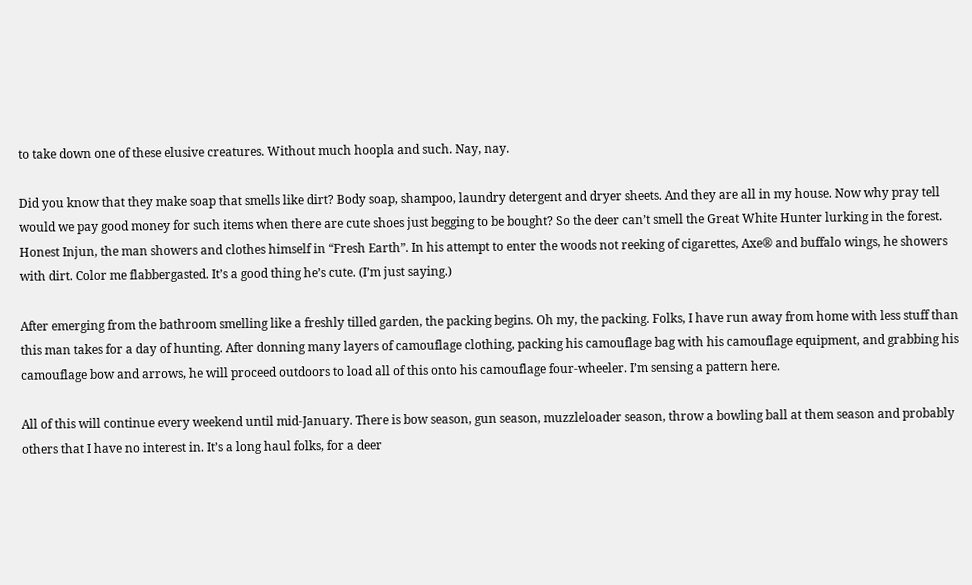to take down one of these elusive creatures. Without much hoopla and such. Nay, nay.

Did you know that they make soap that smells like dirt? Body soap, shampoo, laundry detergent and dryer sheets. And they are all in my house. Now why pray tell would we pay good money for such items when there are cute shoes just begging to be bought? So the deer can’t smell the Great White Hunter lurking in the forest. Honest Injun, the man showers and clothes himself in “Fresh Earth”. In his attempt to enter the woods not reeking of cigarettes, Axe® and buffalo wings, he showers with dirt. Color me flabbergasted. It’s a good thing he’s cute. (I’m just saying.)

After emerging from the bathroom smelling like a freshly tilled garden, the packing begins. Oh my, the packing. Folks, I have run away from home with less stuff than this man takes for a day of hunting. After donning many layers of camouflage clothing, packing his camouflage bag with his camouflage equipment, and grabbing his camouflage bow and arrows, he will proceed outdoors to load all of this onto his camouflage four-wheeler. I’m sensing a pattern here.

All of this will continue every weekend until mid-January. There is bow season, gun season, muzzleloader season, throw a bowling ball at them season and probably others that I have no interest in. It’s a long haul folks, for a deer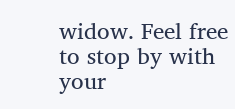widow. Feel free to stop by with your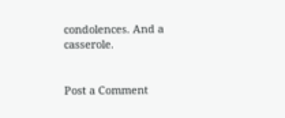condolences. And a casserole.


Post a Comment